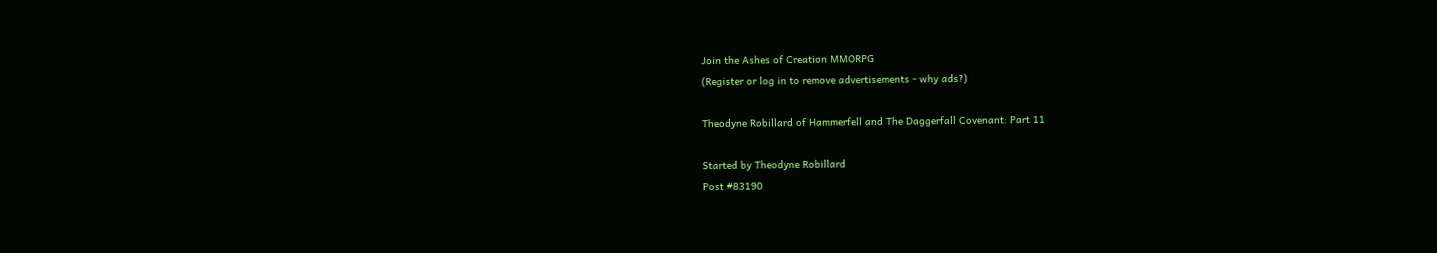Join the Ashes of Creation MMORPG
(Register or log in to remove advertisements - why ads?)

Theodyne Robillard of Hammerfell and The Daggerfall Covenant: Part 11

Started by Theodyne Robillard
Post #83190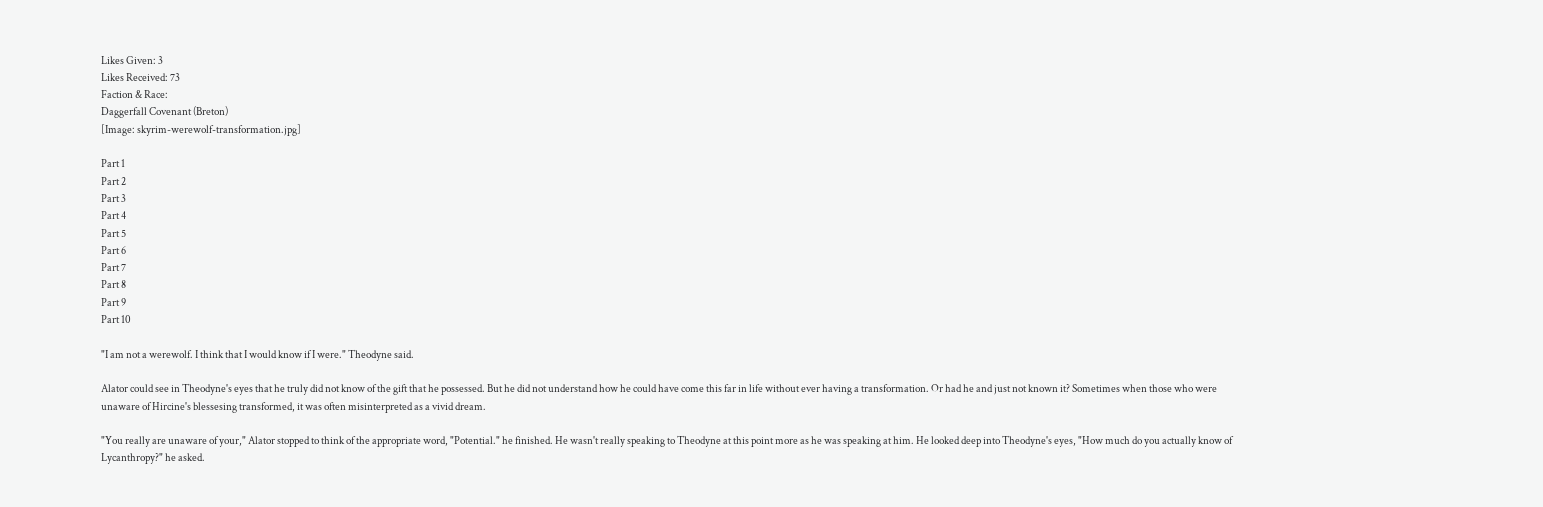Likes Given: 3
Likes Received: 73
Faction & Race:
Daggerfall Covenant (Breton)
[Image: skyrim-werewolf-transformation.jpg]

Part 1
Part 2
Part 3
Part 4
Part 5
Part 6
Part 7
Part 8
Part 9
Part 10

"I am not a werewolf. I think that I would know if I were." Theodyne said.

Alator could see in Theodyne's eyes that he truly did not know of the gift that he possessed. But he did not understand how he could have come this far in life without ever having a transformation. Or had he and just not known it? Sometimes when those who were unaware of Hircine's blessesing transformed, it was often misinterpreted as a vivid dream.

"You really are unaware of your," Alator stopped to think of the appropriate word, "Potential." he finished. He wasn't really speaking to Theodyne at this point more as he was speaking at him. He looked deep into Theodyne's eyes, "How much do you actually know of Lycanthropy?" he asked.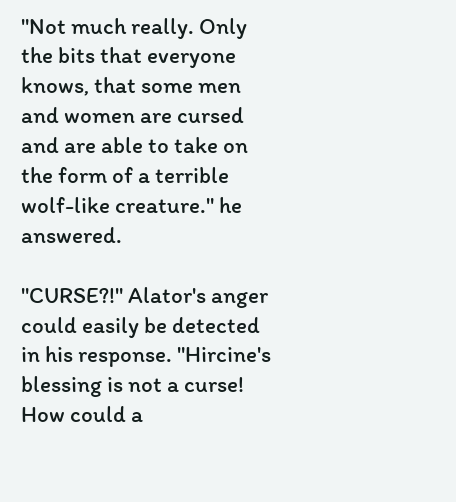"Not much really. Only the bits that everyone knows, that some men and women are cursed and are able to take on the form of a terrible wolf-like creature." he answered.

"CURSE?!" Alator's anger could easily be detected in his response. "Hircine's blessing is not a curse! How could a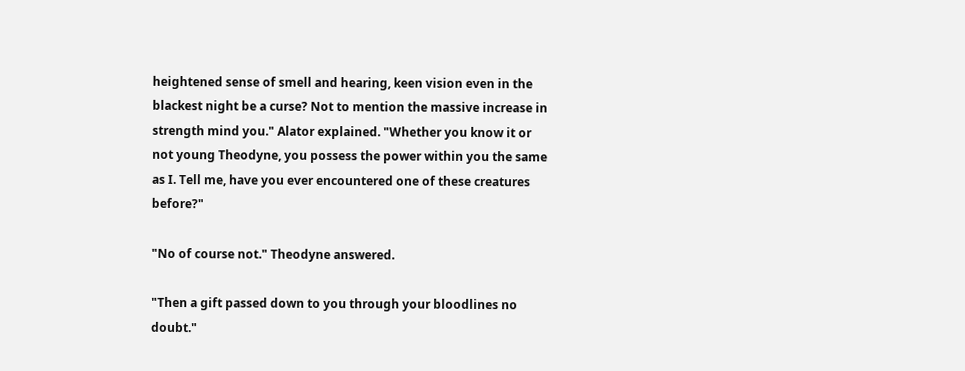heightened sense of smell and hearing, keen vision even in the blackest night be a curse? Not to mention the massive increase in strength mind you." Alator explained. "Whether you know it or not young Theodyne, you possess the power within you the same as I. Tell me, have you ever encountered one of these creatures before?"

"No of course not." Theodyne answered.

"Then a gift passed down to you through your bloodlines no doubt."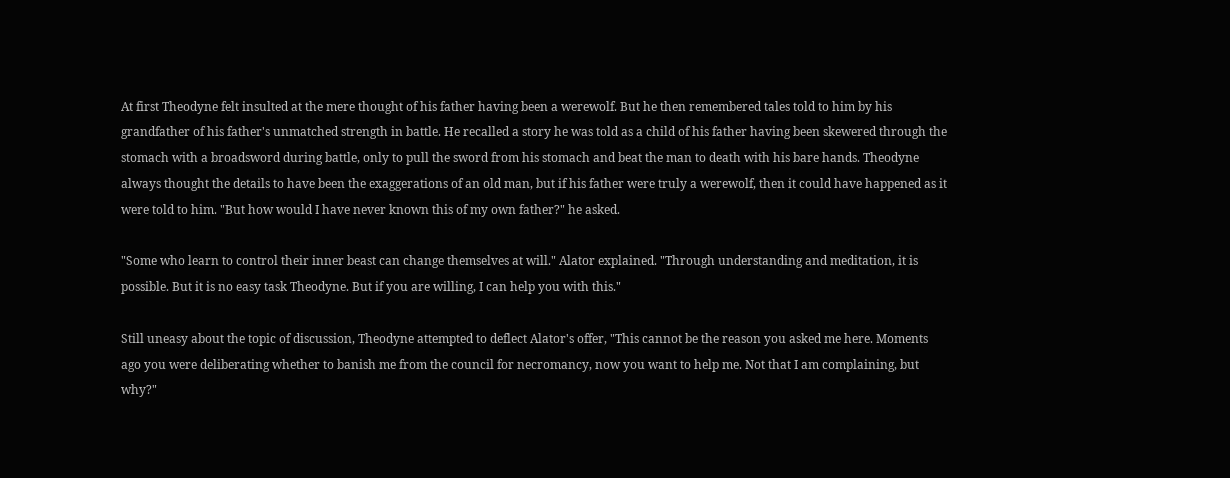At first Theodyne felt insulted at the mere thought of his father having been a werewolf. But he then remembered tales told to him by his grandfather of his father's unmatched strength in battle. He recalled a story he was told as a child of his father having been skewered through the stomach with a broadsword during battle, only to pull the sword from his stomach and beat the man to death with his bare hands. Theodyne always thought the details to have been the exaggerations of an old man, but if his father were truly a werewolf, then it could have happened as it were told to him. "But how would I have never known this of my own father?" he asked.

"Some who learn to control their inner beast can change themselves at will." Alator explained. "Through understanding and meditation, it is possible. But it is no easy task Theodyne. But if you are willing, I can help you with this."

Still uneasy about the topic of discussion, Theodyne attempted to deflect Alator's offer, "This cannot be the reason you asked me here. Moments ago you were deliberating whether to banish me from the council for necromancy, now you want to help me. Not that I am complaining, but why?"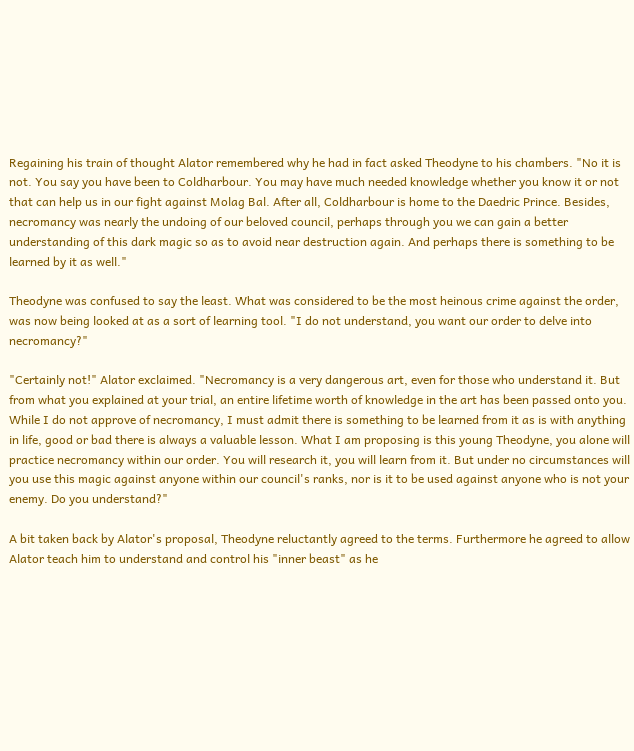Regaining his train of thought Alator remembered why he had in fact asked Theodyne to his chambers. "No it is not. You say you have been to Coldharbour. You may have much needed knowledge whether you know it or not that can help us in our fight against Molag Bal. After all, Coldharbour is home to the Daedric Prince. Besides, necromancy was nearly the undoing of our beloved council, perhaps through you we can gain a better understanding of this dark magic so as to avoid near destruction again. And perhaps there is something to be learned by it as well."

Theodyne was confused to say the least. What was considered to be the most heinous crime against the order, was now being looked at as a sort of learning tool. "I do not understand, you want our order to delve into necromancy?"

"Certainly not!" Alator exclaimed. "Necromancy is a very dangerous art, even for those who understand it. But from what you explained at your trial, an entire lifetime worth of knowledge in the art has been passed onto you. While I do not approve of necromancy, I must admit there is something to be learned from it as is with anything in life, good or bad there is always a valuable lesson. What I am proposing is this young Theodyne, you alone will practice necromancy within our order. You will research it, you will learn from it. But under no circumstances will you use this magic against anyone within our council's ranks, nor is it to be used against anyone who is not your enemy. Do you understand?"

A bit taken back by Alator's proposal, Theodyne reluctantly agreed to the terms. Furthermore he agreed to allow Alator teach him to understand and control his "inner beast" as he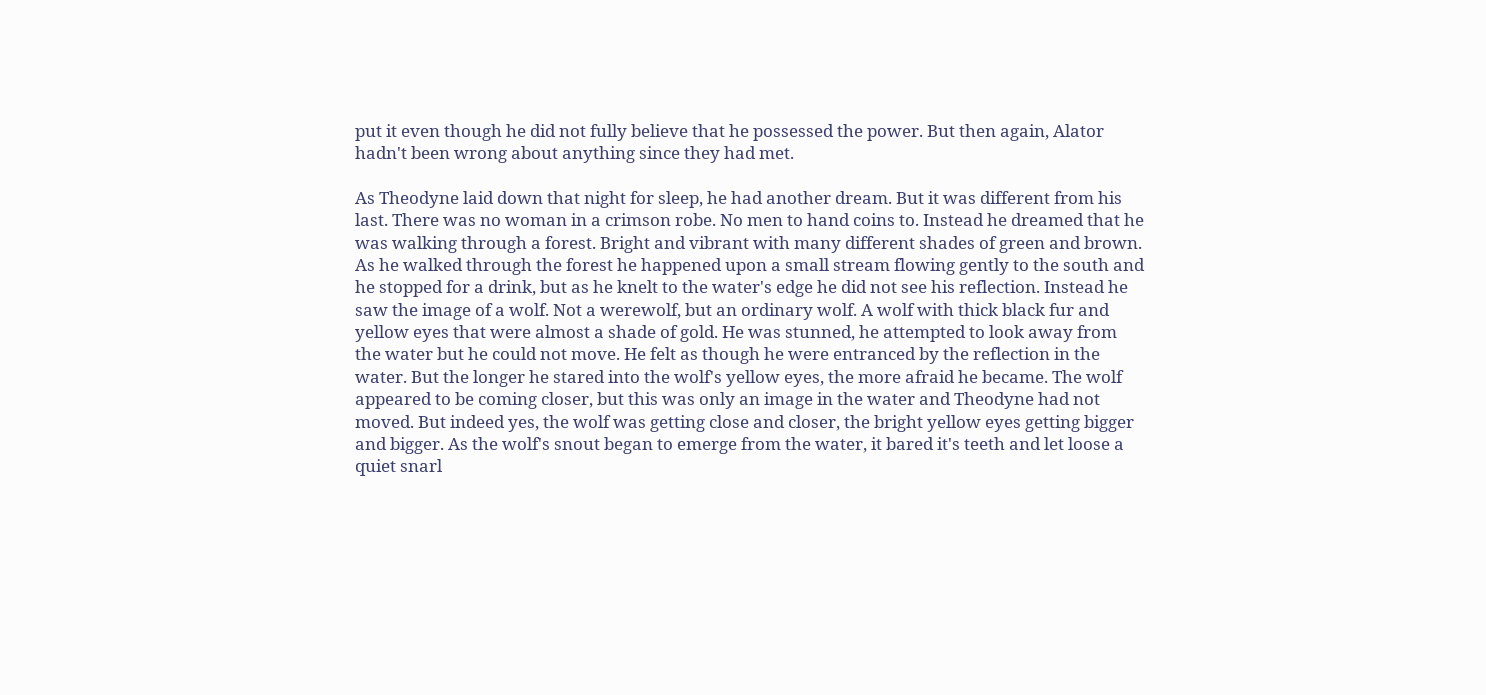put it even though he did not fully believe that he possessed the power. But then again, Alator hadn't been wrong about anything since they had met.

As Theodyne laid down that night for sleep, he had another dream. But it was different from his last. There was no woman in a crimson robe. No men to hand coins to. Instead he dreamed that he was walking through a forest. Bright and vibrant with many different shades of green and brown. As he walked through the forest he happened upon a small stream flowing gently to the south and he stopped for a drink, but as he knelt to the water's edge he did not see his reflection. Instead he saw the image of a wolf. Not a werewolf, but an ordinary wolf. A wolf with thick black fur and yellow eyes that were almost a shade of gold. He was stunned, he attempted to look away from the water but he could not move. He felt as though he were entranced by the reflection in the water. But the longer he stared into the wolf's yellow eyes, the more afraid he became. The wolf appeared to be coming closer, but this was only an image in the water and Theodyne had not moved. But indeed yes, the wolf was getting close and closer, the bright yellow eyes getting bigger and bigger. As the wolf's snout began to emerge from the water, it bared it's teeth and let loose a quiet snarl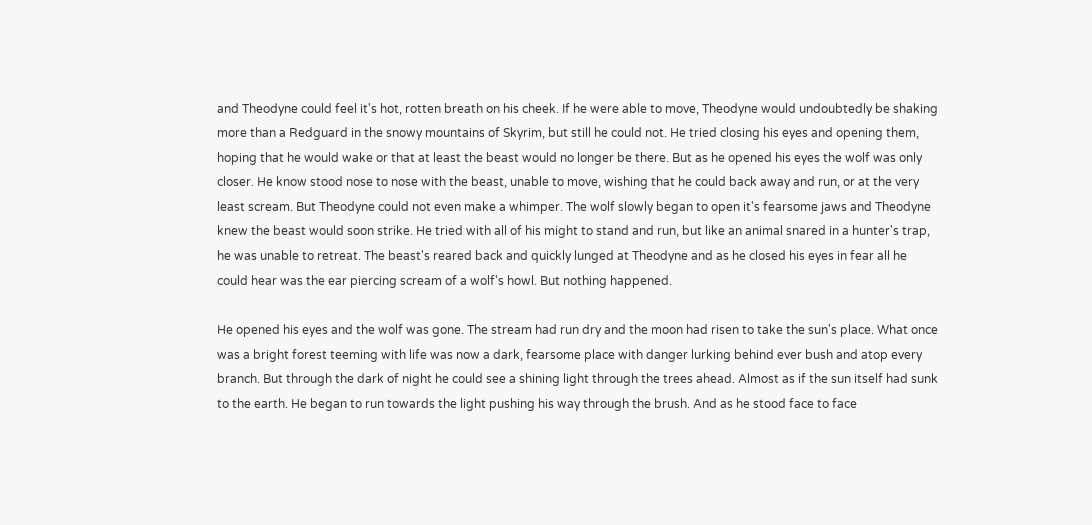and Theodyne could feel it's hot, rotten breath on his cheek. If he were able to move, Theodyne would undoubtedly be shaking more than a Redguard in the snowy mountains of Skyrim, but still he could not. He tried closing his eyes and opening them, hoping that he would wake or that at least the beast would no longer be there. But as he opened his eyes the wolf was only closer. He know stood nose to nose with the beast, unable to move, wishing that he could back away and run, or at the very least scream. But Theodyne could not even make a whimper. The wolf slowly began to open it's fearsome jaws and Theodyne knew the beast would soon strike. He tried with all of his might to stand and run, but like an animal snared in a hunter's trap, he was unable to retreat. The beast's reared back and quickly lunged at Theodyne and as he closed his eyes in fear all he could hear was the ear piercing scream of a wolf's howl. But nothing happened.

He opened his eyes and the wolf was gone. The stream had run dry and the moon had risen to take the sun's place. What once was a bright forest teeming with life was now a dark, fearsome place with danger lurking behind ever bush and atop every branch. But through the dark of night he could see a shining light through the trees ahead. Almost as if the sun itself had sunk to the earth. He began to run towards the light pushing his way through the brush. And as he stood face to face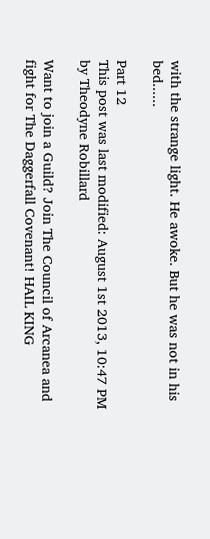with the strange light. He awoke. But he was not in his bed......

Part 12
This post was last modified: August 1st 2013, 10:47 PM by Theodyne Robillard

Want to join a Guild? Join The Council of Arcanea and fight for The Daggerfall Covenant! HAIL KING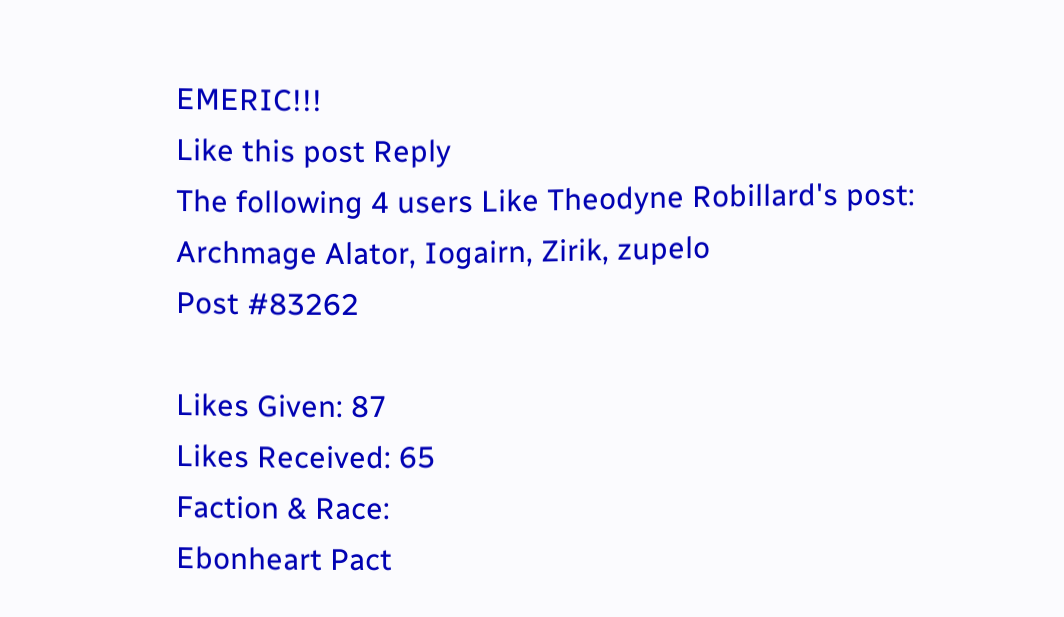EMERIC!!!
Like this post Reply
The following 4 users Like Theodyne Robillard's post:
Archmage Alator, Iogairn, Zirik, zupelo
Post #83262

Likes Given: 87
Likes Received: 65
Faction & Race:
Ebonheart Pact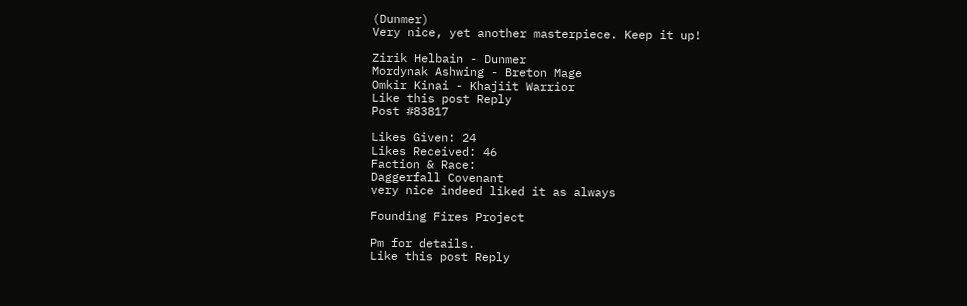(Dunmer)
Very nice, yet another masterpiece. Keep it up!

Zirik Helbain - Dunmer
Mordynak Ashwing - Breton Mage
Omkir Kinai - Khajiit Warrior
Like this post Reply
Post #83817

Likes Given: 24
Likes Received: 46
Faction & Race:
Daggerfall Covenant
very nice indeed liked it as always

Founding Fires Project

Pm for details.
Like this post Reply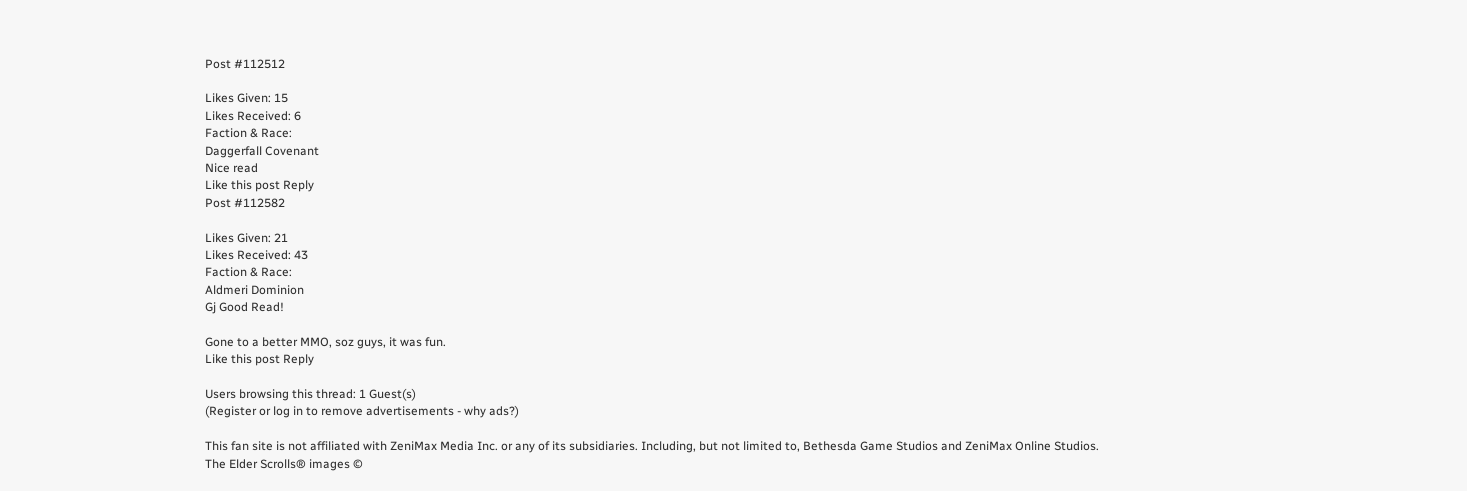Post #112512

Likes Given: 15
Likes Received: 6
Faction & Race:
Daggerfall Covenant
Nice read
Like this post Reply
Post #112582

Likes Given: 21
Likes Received: 43
Faction & Race:
Aldmeri Dominion
Gj Good Read!

Gone to a better MMO, soz guys, it was fun.
Like this post Reply

Users browsing this thread: 1 Guest(s)
(Register or log in to remove advertisements - why ads?)

This fan site is not affiliated with ZeniMax Media Inc. or any of its subsidiaries. Including, but not limited to, Bethesda Game Studios and ZeniMax Online Studios.
The Elder Scrolls® images ©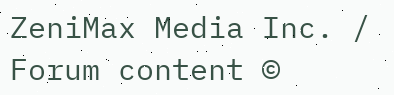ZeniMax Media Inc. / Forum content ©